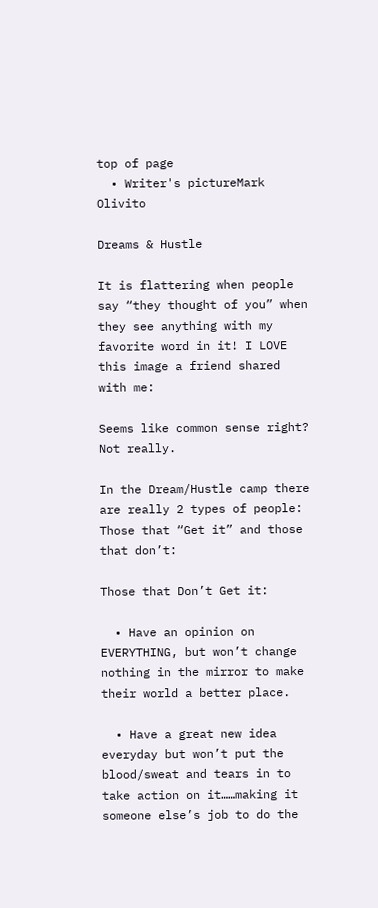top of page
  • Writer's pictureMark Olivito

Dreams & Hustle

It is flattering when people say “they thought of you” when they see anything with my favorite word in it! I LOVE this image a friend shared with me:

Seems like common sense right? Not really.

In the Dream/Hustle camp there are really 2 types of people: Those that “Get it” and those that don’t:

Those that Don’t Get it:

  • Have an opinion on EVERYTHING, but won’t change nothing in the mirror to make their world a better place.

  • Have a great new idea everyday but won’t put the blood/sweat and tears in to take action on it……making it someone else’s job to do the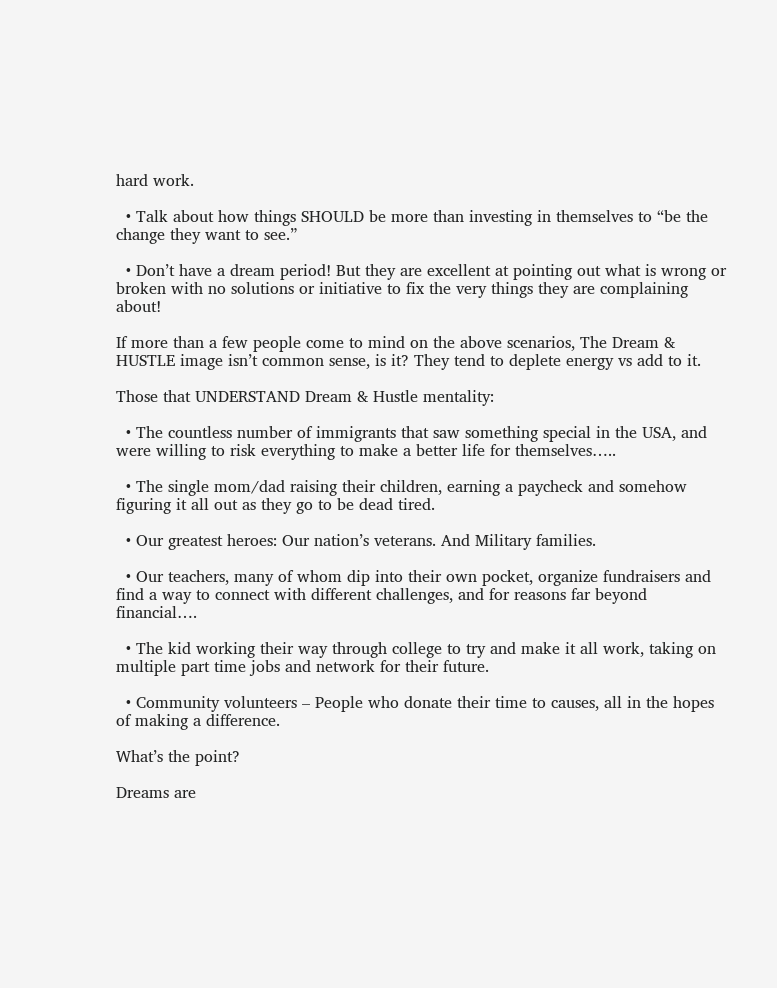hard work.

  • Talk about how things SHOULD be more than investing in themselves to “be the change they want to see.”

  • Don’t have a dream period! But they are excellent at pointing out what is wrong or broken with no solutions or initiative to fix the very things they are complaining about!

If more than a few people come to mind on the above scenarios, The Dream & HUSTLE image isn’t common sense, is it? They tend to deplete energy vs add to it.

Those that UNDERSTAND Dream & Hustle mentality:

  • The countless number of immigrants that saw something special in the USA, and were willing to risk everything to make a better life for themselves…..

  • The single mom/dad raising their children, earning a paycheck and somehow figuring it all out as they go to be dead tired.

  • Our greatest heroes: Our nation’s veterans. And Military families.

  • Our teachers, many of whom dip into their own pocket, organize fundraisers and find a way to connect with different challenges, and for reasons far beyond financial….

  • The kid working their way through college to try and make it all work, taking on multiple part time jobs and network for their future.

  • Community volunteers – People who donate their time to causes, all in the hopes of making a difference.

What’s the point?

Dreams are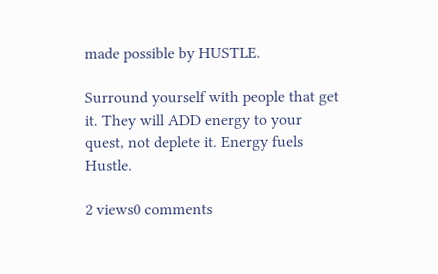made possible by HUSTLE.

Surround yourself with people that get it. They will ADD energy to your quest, not deplete it. Energy fuels Hustle.

2 views0 comments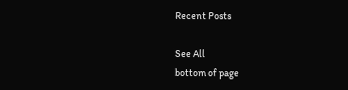Recent Posts

See All
bottom of page